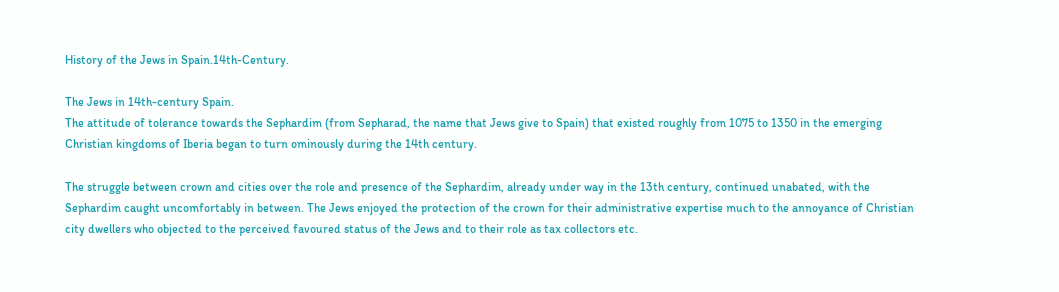History of the Jews in Spain.14th-Century.

The Jews in 14th-century Spain.
The attitude of tolerance towards the Sephardim (from Sepharad, the name that Jews give to Spain) that existed roughly from 1075 to 1350 in the emerging Christian kingdoms of Iberia began to turn ominously during the 14th century.

The struggle between crown and cities over the role and presence of the Sephardim, already under way in the 13th century, continued unabated, with the Sephardim caught uncomfortably in between. The Jews enjoyed the protection of the crown for their administrative expertise much to the annoyance of Christian city dwellers who objected to the perceived favoured status of the Jews and to their role as tax collectors etc.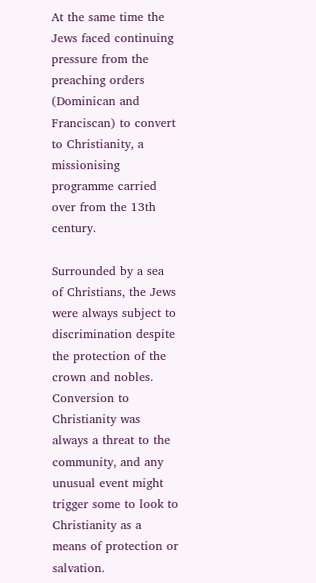At the same time the Jews faced continuing pressure from the preaching orders (Dominican and Franciscan) to convert to Christianity, a missionising programme carried over from the 13th century.

Surrounded by a sea of Christians, the Jews were always subject to discrimination despite the protection of the crown and nobles. Conversion to Christianity was always a threat to the community, and any unusual event might trigger some to look to Christianity as a means of protection or salvation.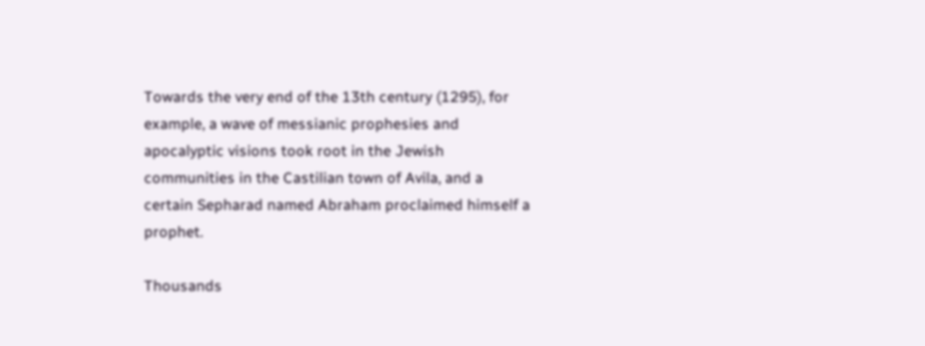Towards the very end of the 13th century (1295), for example, a wave of messianic prophesies and apocalyptic visions took root in the Jewish communities in the Castilian town of Avila, and a certain Sepharad named Abraham proclaimed himself a prophet.

Thousands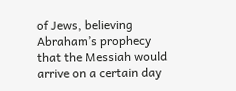of Jews, believing Abraham’s prophecy that the Messiah would arrive on a certain day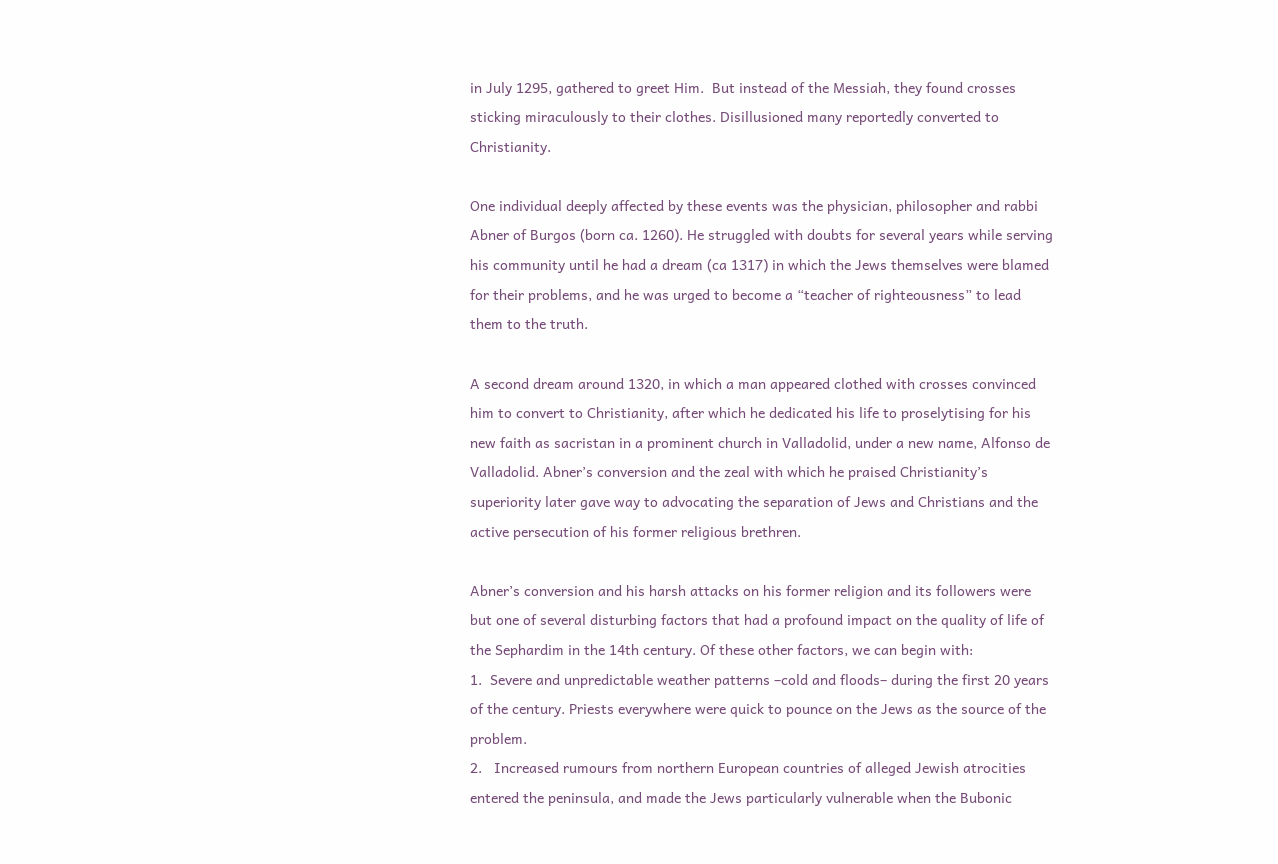in July 1295, gathered to greet Him.  But instead of the Messiah, they found crosses sticking miraculously to their clothes. Disillusioned many reportedly converted to Christianity.

One individual deeply affected by these events was the physician, philosopher and rabbi Abner of Burgos (born ca. 1260). He struggled with doubts for several years while serving his community until he had a dream (ca 1317) in which the Jews themselves were blamed for their problems, and he was urged to become a “teacher of righteousness” to lead them to the truth.

A second dream around 1320, in which a man appeared clothed with crosses convinced him to convert to Christianity, after which he dedicated his life to proselytising for his new faith as sacristan in a prominent church in Valladolid, under a new name, Alfonso de Valladolid. Abner’s conversion and the zeal with which he praised Christianity’s superiority later gave way to advocating the separation of Jews and Christians and the active persecution of his former religious brethren.

Abner’s conversion and his harsh attacks on his former religion and its followers were but one of several disturbing factors that had a profound impact on the quality of life of the Sephardim in the 14th century. Of these other factors, we can begin with:
1.  Severe and unpredictable weather patterns –cold and floods– during the first 20 years of the century. Priests everywhere were quick to pounce on the Jews as the source of the problem.
2.   Increased rumours from northern European countries of alleged Jewish atrocities entered the peninsula, and made the Jews particularly vulnerable when the Bubonic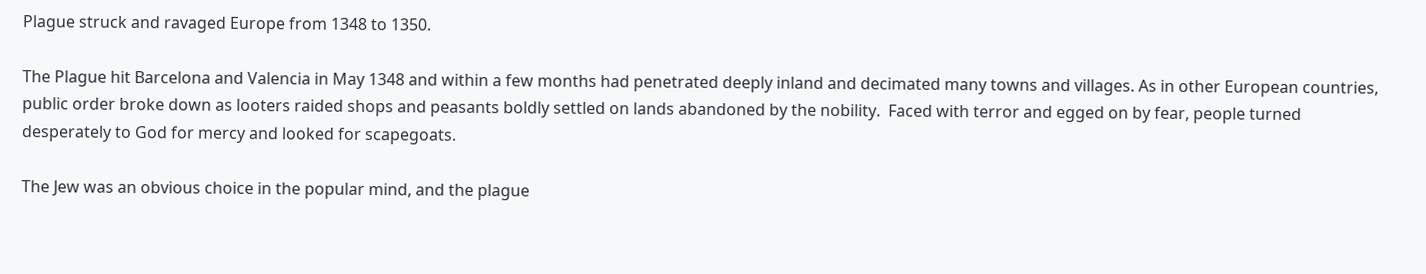Plague struck and ravaged Europe from 1348 to 1350.

The Plague hit Barcelona and Valencia in May 1348 and within a few months had penetrated deeply inland and decimated many towns and villages. As in other European countries, public order broke down as looters raided shops and peasants boldly settled on lands abandoned by the nobility.  Faced with terror and egged on by fear, people turned desperately to God for mercy and looked for scapegoats.

The Jew was an obvious choice in the popular mind, and the plague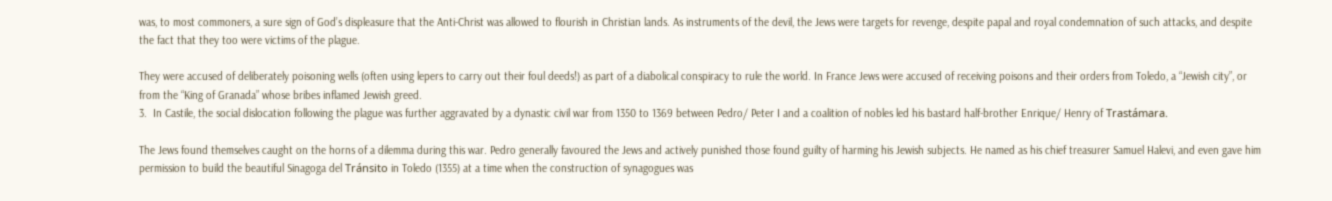was, to most commoners, a sure sign of God’s displeasure that the Anti-Christ was allowed to flourish in Christian lands. As instruments of the devil, the Jews were targets for revenge, despite papal and royal condemnation of such attacks, and despite the fact that they too were victims of the plague.

They were accused of deliberately poisoning wells (often using lepers to carry out their foul deeds!) as part of a diabolical conspiracy to rule the world. In France Jews were accused of receiving poisons and their orders from Toledo, a “Jewish city”, or from the “King of Granada” whose bribes inflamed Jewish greed.
3.  In Castile, the social dislocation following the plague was further aggravated by a dynastic civil war from 1350 to 1369 between Pedro/ Peter I and a coalition of nobles led his bastard half-brother Enrique/ Henry of Trastámara.

The Jews found themselves caught on the horns of a dilemma during this war. Pedro generally favoured the Jews and actively punished those found guilty of harming his Jewish subjects. He named as his chief treasurer Samuel Halevi, and even gave him permission to build the beautiful Sinagoga del Tránsito in Toledo (1355) at a time when the construction of synagogues was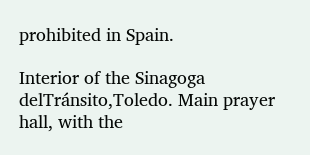prohibited in Spain.

Interior of the Sinagoga delTránsito,Toledo. Main prayer hall, with the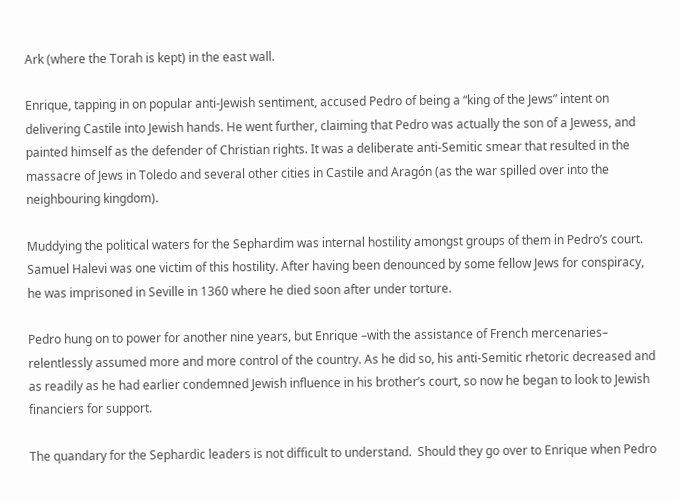Ark (where the Torah is kept) in the east wall.

Enrique, tapping in on popular anti-Jewish sentiment, accused Pedro of being a “king of the Jews” intent on delivering Castile into Jewish hands. He went further, claiming that Pedro was actually the son of a Jewess, and painted himself as the defender of Christian rights. It was a deliberate anti-Semitic smear that resulted in the massacre of Jews in Toledo and several other cities in Castile and Aragón (as the war spilled over into the neighbouring kingdom).

Muddying the political waters for the Sephardim was internal hostility amongst groups of them in Pedro’s court. Samuel Halevi was one victim of this hostility. After having been denounced by some fellow Jews for conspiracy, he was imprisoned in Seville in 1360 where he died soon after under torture.

Pedro hung on to power for another nine years, but Enrique –with the assistance of French mercenaries– relentlessly assumed more and more control of the country. As he did so, his anti-Semitic rhetoric decreased and as readily as he had earlier condemned Jewish influence in his brother’s court, so now he began to look to Jewish financiers for support.

The quandary for the Sephardic leaders is not difficult to understand.  Should they go over to Enrique when Pedro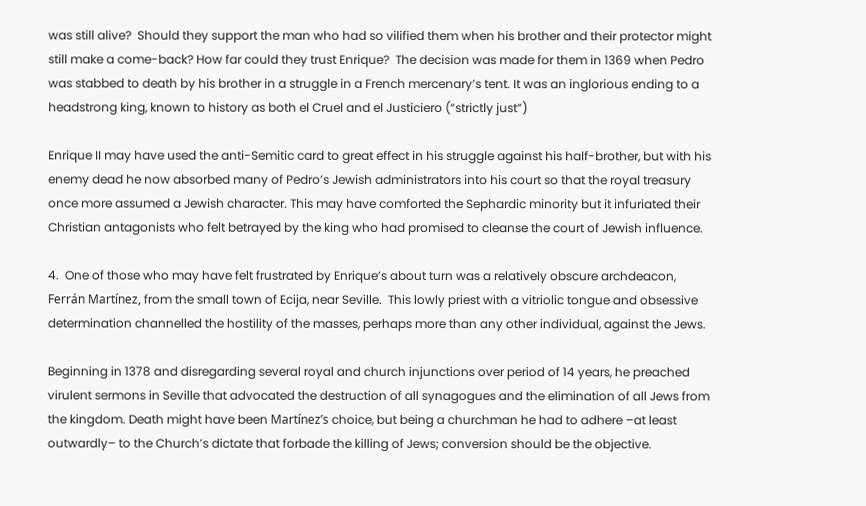was still alive?  Should they support the man who had so vilified them when his brother and their protector might still make a come-back? How far could they trust Enrique?  The decision was made for them in 1369 when Pedro was stabbed to death by his brother in a struggle in a French mercenary’s tent. It was an inglorious ending to a headstrong king, known to history as both el Cruel and el Justiciero (“strictly just”)

Enrique II may have used the anti-Semitic card to great effect in his struggle against his half-brother, but with his enemy dead he now absorbed many of Pedro’s Jewish administrators into his court so that the royal treasury once more assumed a Jewish character. This may have comforted the Sephardic minority but it infuriated their Christian antagonists who felt betrayed by the king who had promised to cleanse the court of Jewish influence.

4.  One of those who may have felt frustrated by Enrique’s about turn was a relatively obscure archdeacon, Ferrán Martínez, from the small town of Ecija, near Seville.  This lowly priest with a vitriolic tongue and obsessive determination channelled the hostility of the masses, perhaps more than any other individual, against the Jews.

Beginning in 1378 and disregarding several royal and church injunctions over period of 14 years, he preached virulent sermons in Seville that advocated the destruction of all synagogues and the elimination of all Jews from the kingdom. Death might have been Martínez’s choice, but being a churchman he had to adhere –at least outwardly– to the Church’s dictate that forbade the killing of Jews; conversion should be the objective.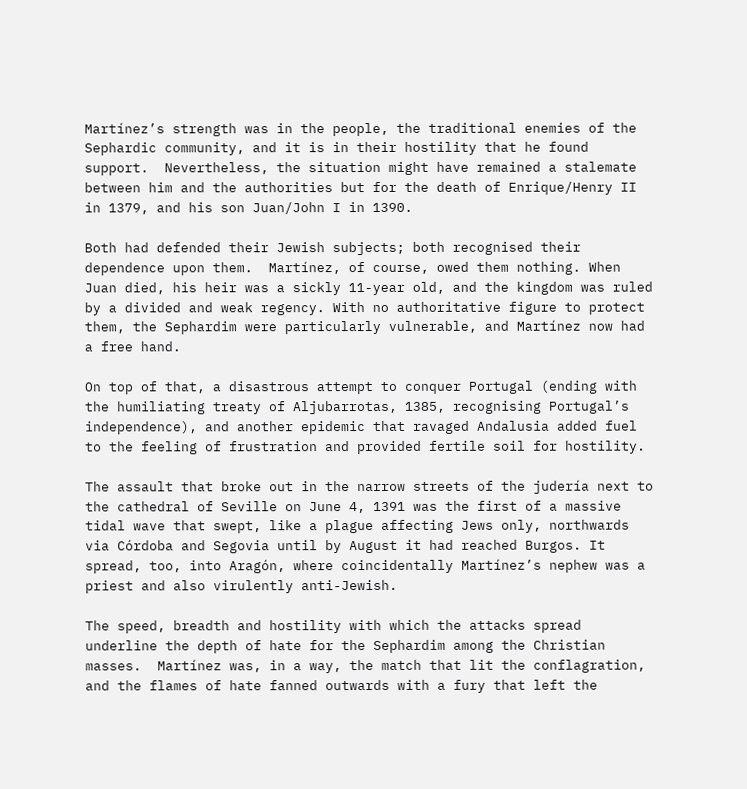Martínez’s strength was in the people, the traditional enemies of the Sephardic community, and it is in their hostility that he found support.  Nevertheless, the situation might have remained a stalemate between him and the authorities but for the death of Enrique/Henry II in 1379, and his son Juan/John I in 1390.

Both had defended their Jewish subjects; both recognised their dependence upon them.  Martínez, of course, owed them nothing. When Juan died, his heir was a sickly 11-year old, and the kingdom was ruled by a divided and weak regency. With no authoritative figure to protect them, the Sephardim were particularly vulnerable, and Martínez now had a free hand.

On top of that, a disastrous attempt to conquer Portugal (ending with the humiliating treaty of Aljubarrotas, 1385, recognising Portugal’s independence), and another epidemic that ravaged Andalusia added fuel to the feeling of frustration and provided fertile soil for hostility.

The assault that broke out in the narrow streets of the judería next to the cathedral of Seville on June 4, 1391 was the first of a massive tidal wave that swept, like a plague affecting Jews only, northwards via Córdoba and Segovia until by August it had reached Burgos. It spread, too, into Aragón, where coincidentally Martínez’s nephew was a priest and also virulently anti-Jewish.

The speed, breadth and hostility with which the attacks spread underline the depth of hate for the Sephardim among the Christian masses.  Martínez was, in a way, the match that lit the conflagration, and the flames of hate fanned outwards with a fury that left the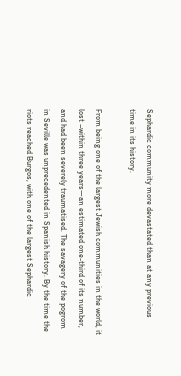Sephardic community more devastated than at any previous time in its history.

From being one of the largest Jewish communities in the world, it lost –within three years—an estimated one-third of its number, and had been severely traumatised. The savagery of the pogrom in Seville was unprecedented in Spanish history. By the time the riots reached Burgos, with one of the largest Sephardic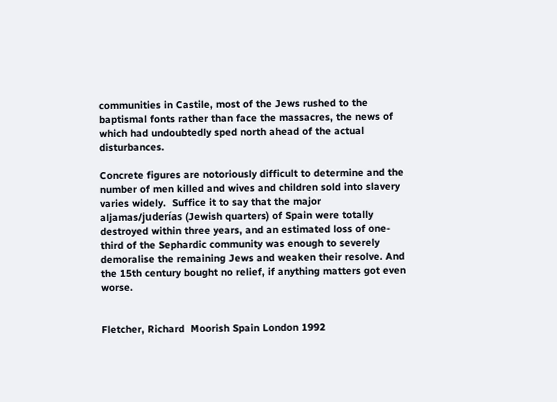communities in Castile, most of the Jews rushed to the baptismal fonts rather than face the massacres, the news of which had undoubtedly sped north ahead of the actual disturbances.

Concrete figures are notoriously difficult to determine and the number of men killed and wives and children sold into slavery varies widely.  Suffice it to say that the major aljamas/juderías (Jewish quarters) of Spain were totally destroyed within three years, and an estimated loss of one-third of the Sephardic community was enough to severely demoralise the remaining Jews and weaken their resolve. And the 15th century bought no relief, if anything matters got even worse.


Fletcher, Richard  Moorish Spain London 1992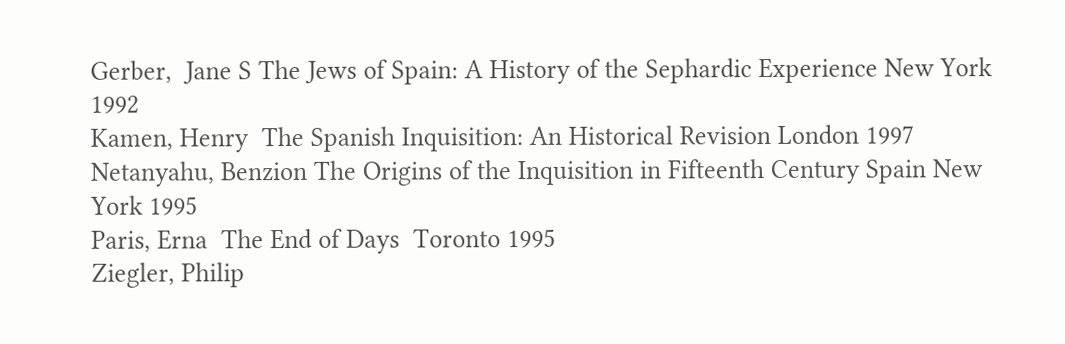Gerber,  Jane S The Jews of Spain: A History of the Sephardic Experience New York 1992
Kamen, Henry  The Spanish Inquisition: An Historical Revision London 1997
Netanyahu, Benzion The Origins of the Inquisition in Fifteenth Century Spain New York 1995
Paris, Erna  The End of Days  Toronto 1995
Ziegler, Philip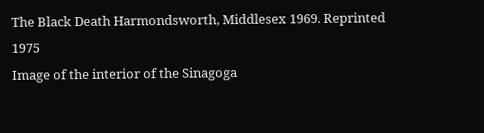The Black Death Harmondsworth, Middlesex 1969. Reprinted 1975
Image of the interior of the Sinagoga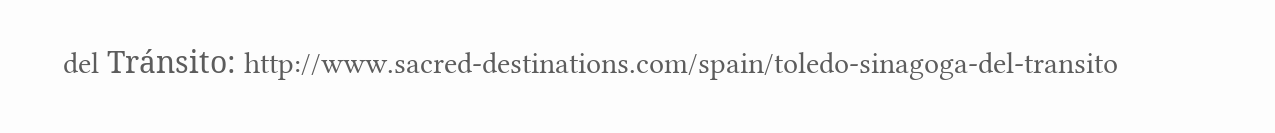del Tránsito: http://www.sacred-destinations.com/spain/toledo-sinagoga-del-transito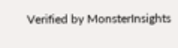Verified by MonsterInsights